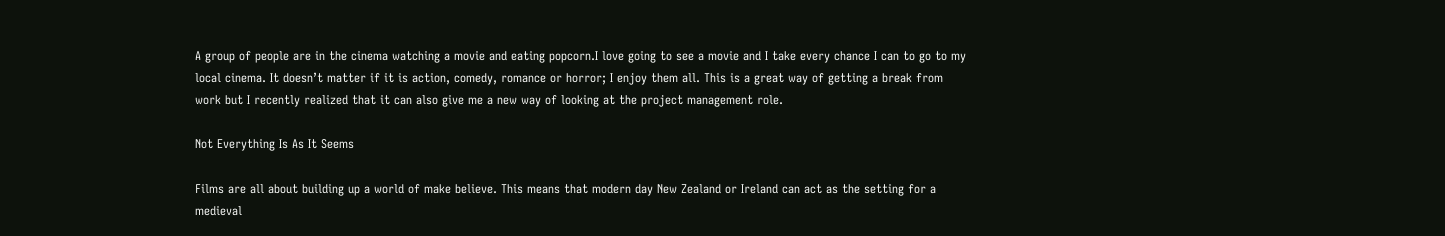A group of people are in the cinema watching a movie and eating popcorn.I love going to see a movie and I take every chance I can to go to my local cinema. It doesn’t matter if it is action, comedy, romance or horror; I enjoy them all. This is a great way of getting a break from work but I recently realized that it can also give me a new way of looking at the project management role.

Not Everything Is As It Seems

Films are all about building up a world of make believe. This means that modern day New Zealand or Ireland can act as the setting for a medieval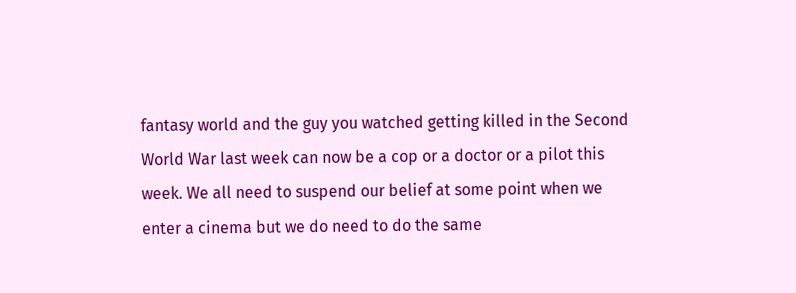fantasy world and the guy you watched getting killed in the Second World War last week can now be a cop or a doctor or a pilot this week. We all need to suspend our belief at some point when we enter a cinema but we do need to do the same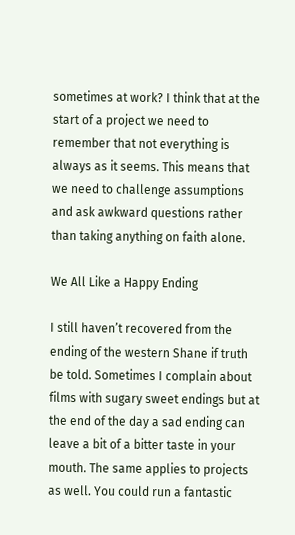sometimes at work? I think that at the start of a project we need to remember that not everything is always as it seems. This means that we need to challenge assumptions and ask awkward questions rather than taking anything on faith alone.

We All Like a Happy Ending

I still haven’t recovered from the ending of the western Shane if truth be told. Sometimes I complain about films with sugary sweet endings but at the end of the day a sad ending can leave a bit of a bitter taste in your mouth. The same applies to projects as well. You could run a fantastic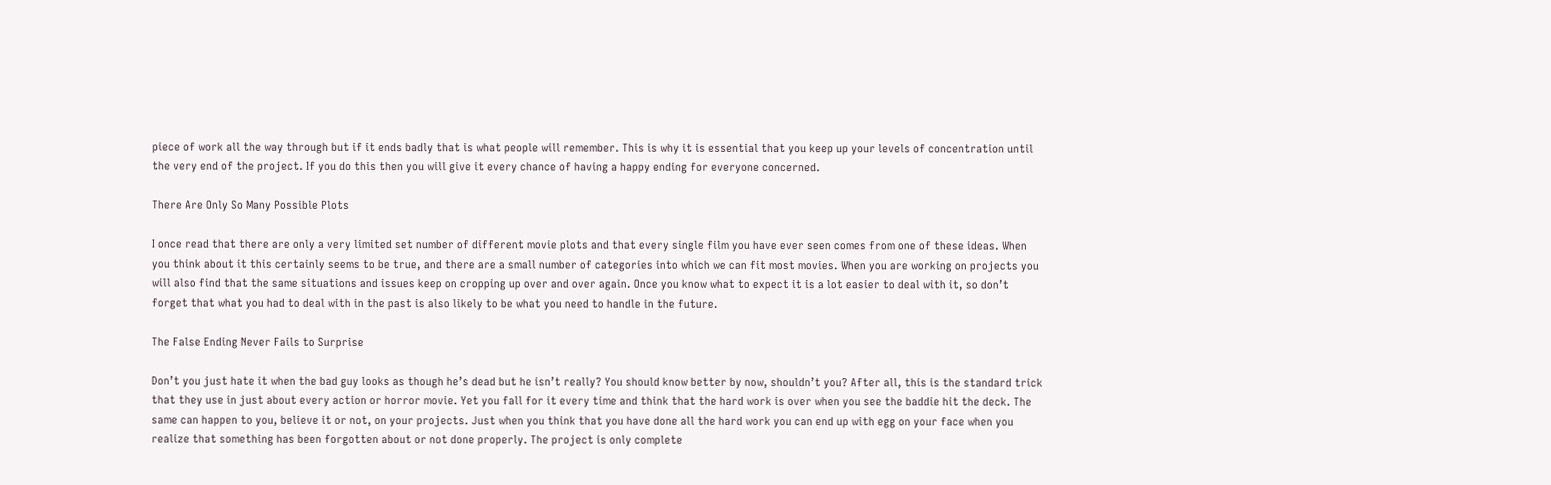piece of work all the way through but if it ends badly that is what people will remember. This is why it is essential that you keep up your levels of concentration until the very end of the project. If you do this then you will give it every chance of having a happy ending for everyone concerned.

There Are Only So Many Possible Plots

I once read that there are only a very limited set number of different movie plots and that every single film you have ever seen comes from one of these ideas. When you think about it this certainly seems to be true, and there are a small number of categories into which we can fit most movies. When you are working on projects you will also find that the same situations and issues keep on cropping up over and over again. Once you know what to expect it is a lot easier to deal with it, so don’t forget that what you had to deal with in the past is also likely to be what you need to handle in the future.

The False Ending Never Fails to Surprise

Don’t you just hate it when the bad guy looks as though he’s dead but he isn’t really? You should know better by now, shouldn’t you? After all, this is the standard trick that they use in just about every action or horror movie. Yet you fall for it every time and think that the hard work is over when you see the baddie hit the deck. The same can happen to you, believe it or not, on your projects. Just when you think that you have done all the hard work you can end up with egg on your face when you realize that something has been forgotten about or not done properly. The project is only complete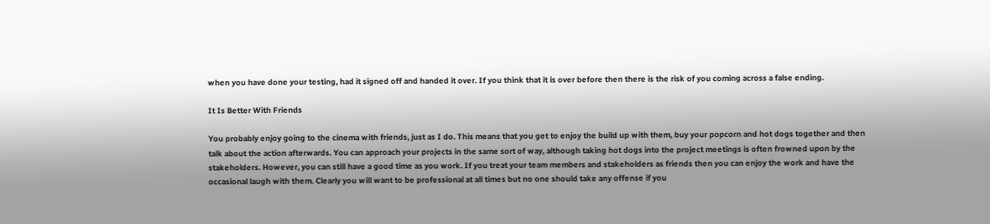when you have done your testing, had it signed off and handed it over. If you think that it is over before then there is the risk of you coming across a false ending.

It Is Better With Friends

You probably enjoy going to the cinema with friends, just as I do. This means that you get to enjoy the build up with them, buy your popcorn and hot dogs together and then talk about the action afterwards. You can approach your projects in the same sort of way, although taking hot dogs into the project meetings is often frowned upon by the stakeholders. However, you can still have a good time as you work. If you treat your team members and stakeholders as friends then you can enjoy the work and have the occasional laugh with them. Clearly you will want to be professional at all times but no one should take any offense if you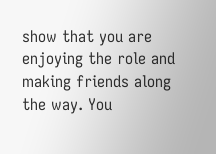show that you are enjoying the role and making friends along the way. You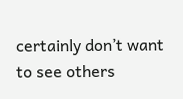certainly don’t want to see others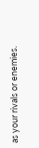as your rivals or enemies.